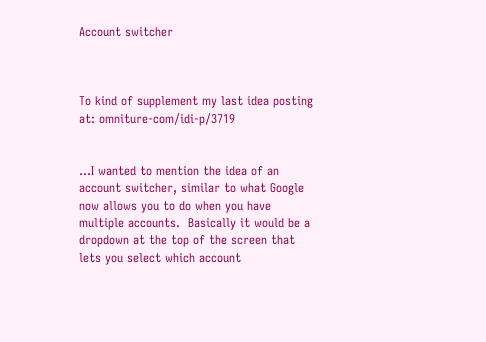Account switcher



To kind of supplement my last idea posting at: omniture-com/idi-p/3719


...I wanted to mention the idea of an account switcher, similar to what Google now allows you to do when you have multiple accounts.  Basically it would be a dropdown at the top of the screen that lets you select which account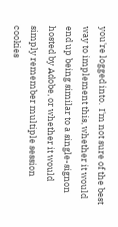you're logged into.  I'm not sure of the best way to implement this, whether it would end up being similar to a single-signon hosted by Adobe, or whether it would simply remember multiple session cookies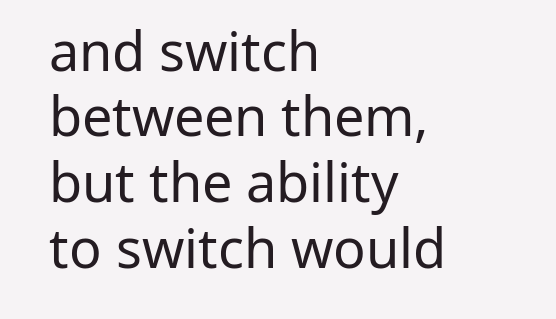and switch between them, but the ability to switch would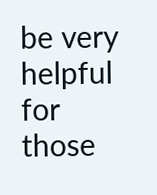be very helpful for those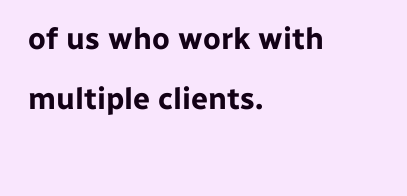of us who work with multiple clients.